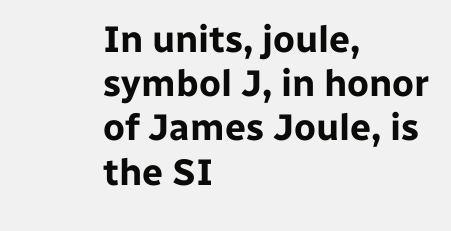In units, joule, symbol J, in honor of James Joule, is the SI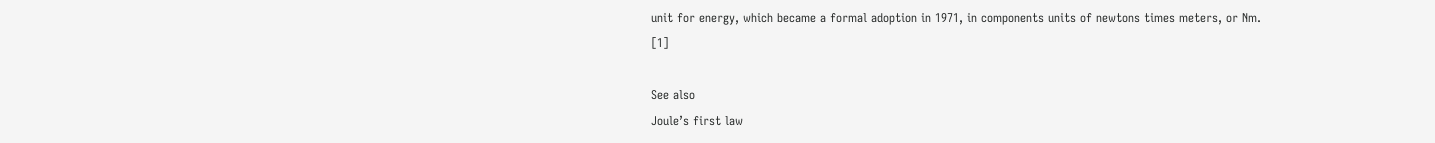unit for energy, which became a formal adoption in 1971, in components units of newtons times meters, or Nm. [1]

See also
Joule’s first law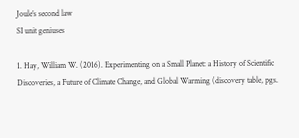Joule’s second law
SI unit geniuses

1. Hay, William W. (2016). Experimenting on a Small Planet: a History of Scientific Discoveries, a Future of Climate Change, and Global Warming (discovery table, pgs.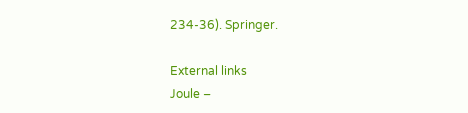234-36). Springer.

External links
Joule –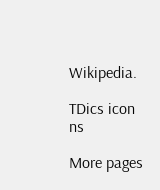Wikipedia.

TDics icon ns

More pages